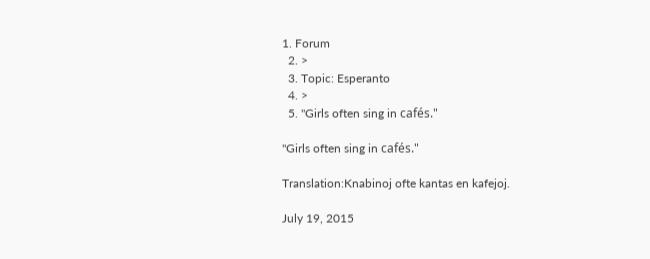1. Forum
  2. >
  3. Topic: Esperanto
  4. >
  5. "Girls often sing in cafés."

"Girls often sing in cafés."

Translation:Knabinoj ofte kantas en kafejoj.

July 19, 2015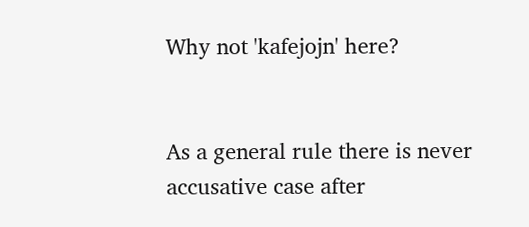Why not 'kafejojn' here?


As a general rule there is never accusative case after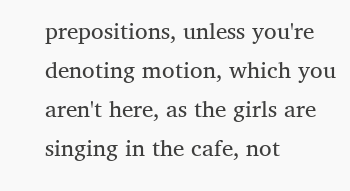prepositions, unless you're denoting motion, which you aren't here, as the girls are singing in the cafe, not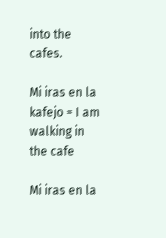into the cafes.

Mi iras en la kafejo = I am walking in the cafe

Mi iras en la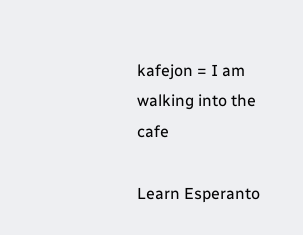kafejon = I am walking into the cafe

Learn Esperanto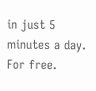in just 5 minutes a day. For free.